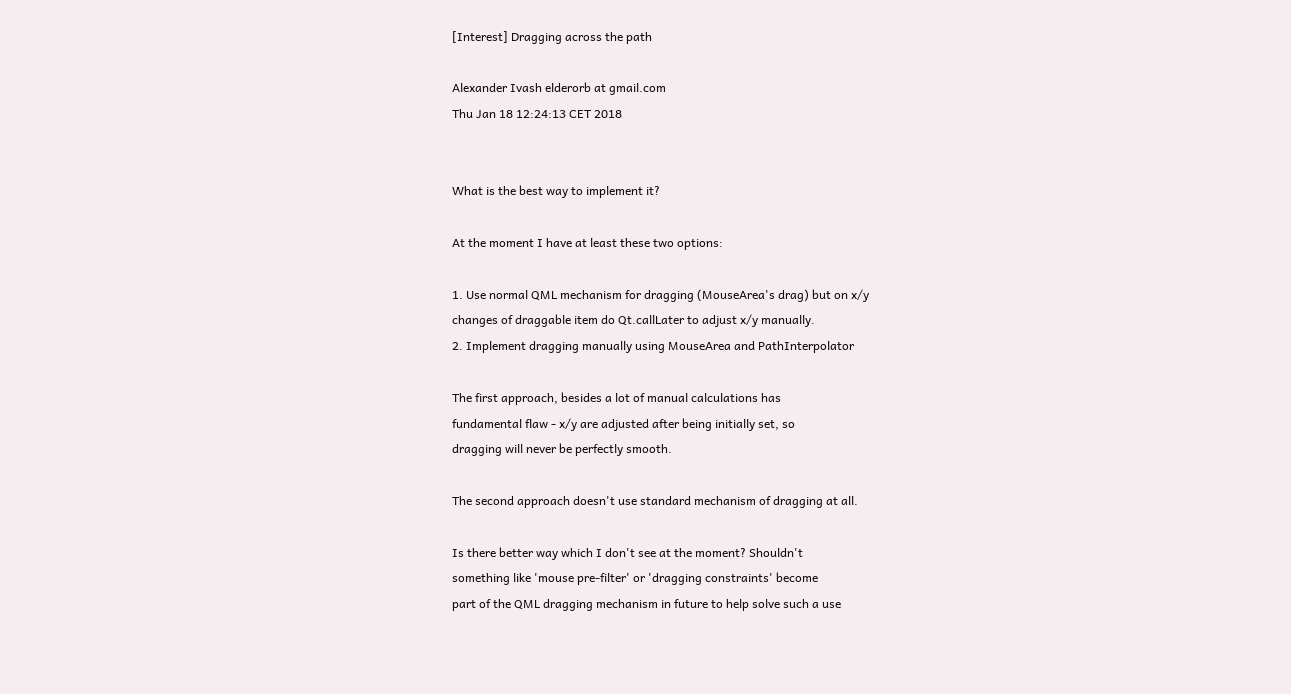[Interest] Dragging across the path

Alexander Ivash elderorb at gmail.com
Thu Jan 18 12:24:13 CET 2018


What is the best way to implement it?

At the moment I have at least these two options:

1. Use normal QML mechanism for dragging (MouseArea's drag) but on x/y
changes of draggable item do Qt.callLater to adjust x/y manually.
2. Implement dragging manually using MouseArea and PathInterpolator

The first approach, besides a lot of manual calculations has
fundamental flaw - x/y are adjusted after being initially set, so
dragging will never be perfectly smooth.

The second approach doesn't use standard mechanism of dragging at all.

Is there better way which I don't see at the moment? Shouldn't
something like 'mouse pre-filter' or 'dragging constraints' become
part of the QML dragging mechanism in future to help solve such a use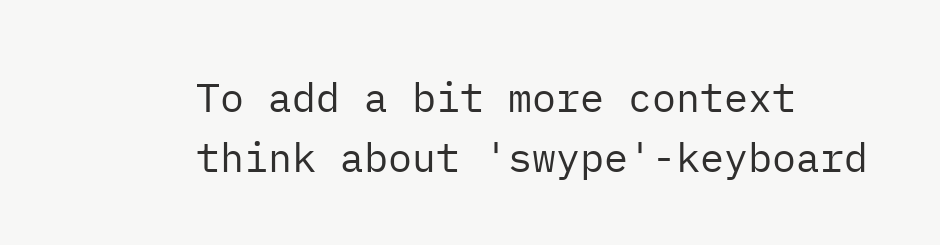To add a bit more context think about 'swype'-keyboard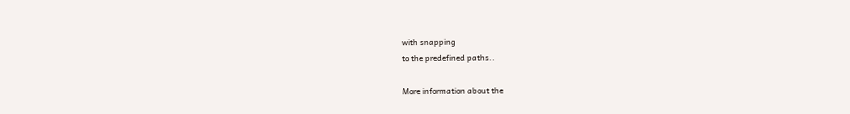with snapping
to the predefined paths..

More information about the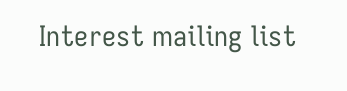Interest mailing list